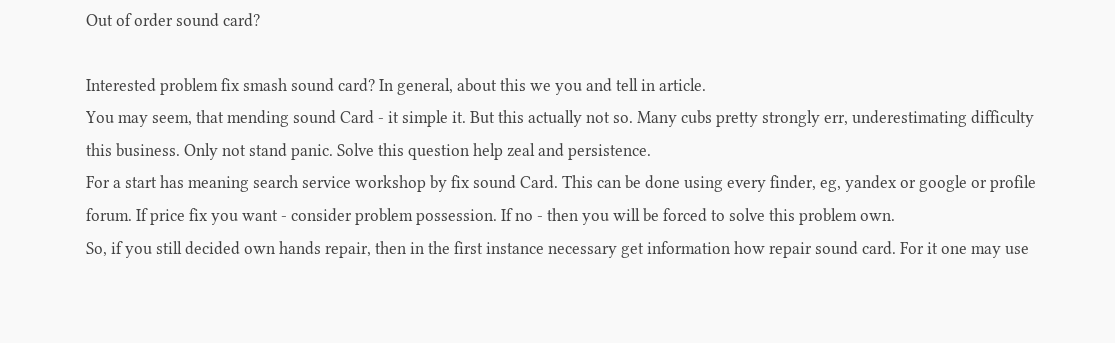Out of order sound card?

Interested problem fix smash sound card? In general, about this we you and tell in article.
You may seem, that mending sound Card - it simple it. But this actually not so. Many cubs pretty strongly err, underestimating difficulty this business. Only not stand panic. Solve this question help zeal and persistence.
For a start has meaning search service workshop by fix sound Card. This can be done using every finder, eg, yandex or google or profile forum. If price fix you want - consider problem possession. If no - then you will be forced to solve this problem own.
So, if you still decided own hands repair, then in the first instance necessary get information how repair sound card. For it one may use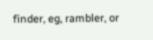finder, eg, rambler, or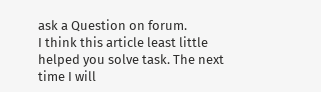ask a Question on forum.
I think this article least little helped you solve task. The next time I will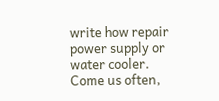write how repair power supply or water cooler.
Come us often,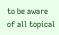to be aware of all topical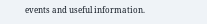events and useful information.